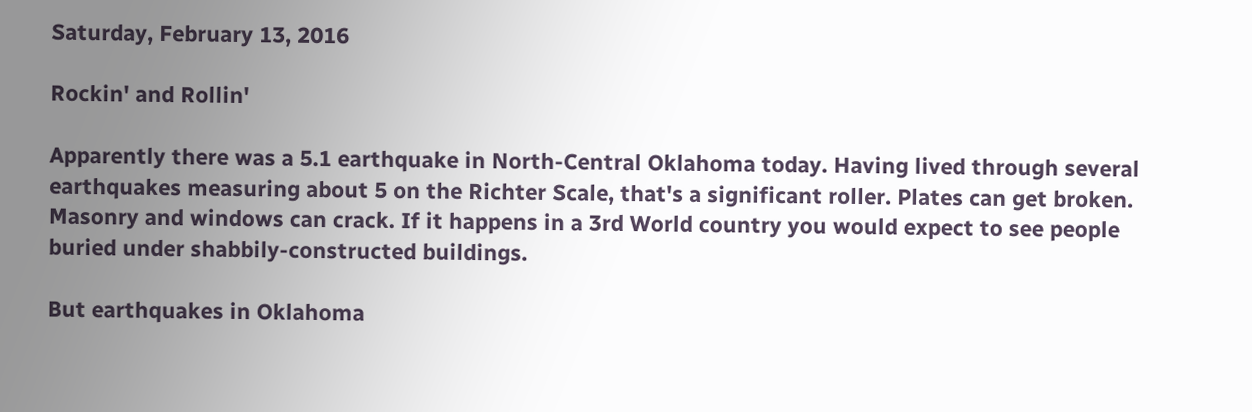Saturday, February 13, 2016

Rockin' and Rollin'

Apparently there was a 5.1 earthquake in North-Central Oklahoma today. Having lived through several earthquakes measuring about 5 on the Richter Scale, that's a significant roller. Plates can get broken. Masonry and windows can crack. If it happens in a 3rd World country you would expect to see people buried under shabbily-constructed buildings.

But earthquakes in Oklahoma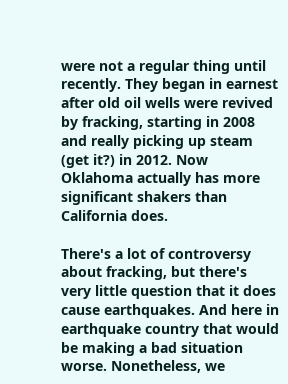were not a regular thing until recently. They began in earnest after old oil wells were revived by fracking, starting in 2008 and really picking up steam (get it?) in 2012. Now Oklahoma actually has more significant shakers than California does.

There's a lot of controversy about fracking, but there's very little question that it does cause earthquakes. And here in earthquake country that would be making a bad situation worse. Nonetheless, we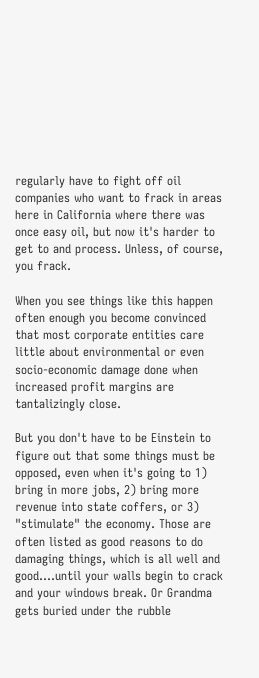regularly have to fight off oil companies who want to frack in areas here in California where there was once easy oil, but now it's harder to get to and process. Unless, of course, you frack.

When you see things like this happen often enough you become convinced that most corporate entities care little about environmental or even socio-economic damage done when increased profit margins are tantalizingly close.

But you don't have to be Einstein to figure out that some things must be opposed, even when it's going to 1) bring in more jobs, 2) bring more revenue into state coffers, or 3) "stimulate" the economy. Those are often listed as good reasons to do damaging things, which is all well and good....until your walls begin to crack and your windows break. Or Grandma gets buried under the rubble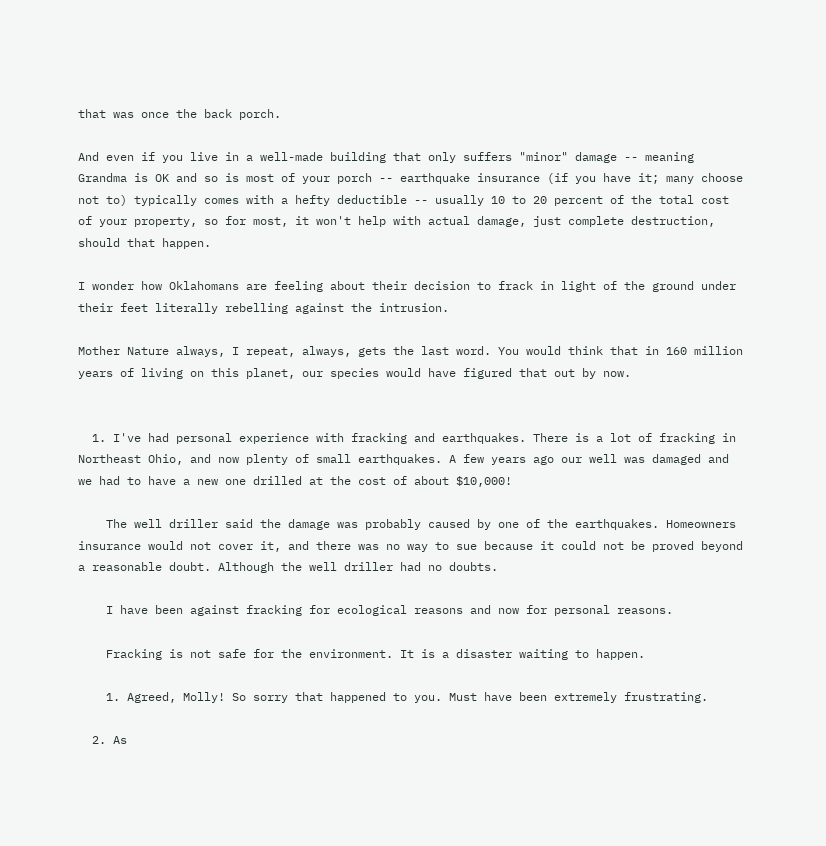that was once the back porch.

And even if you live in a well-made building that only suffers "minor" damage -- meaning Grandma is OK and so is most of your porch -- earthquake insurance (if you have it; many choose not to) typically comes with a hefty deductible -- usually 10 to 20 percent of the total cost of your property, so for most, it won't help with actual damage, just complete destruction, should that happen.

I wonder how Oklahomans are feeling about their decision to frack in light of the ground under their feet literally rebelling against the intrusion.

Mother Nature always, I repeat, always, gets the last word. You would think that in 160 million years of living on this planet, our species would have figured that out by now.


  1. I've had personal experience with fracking and earthquakes. There is a lot of fracking in Northeast Ohio, and now plenty of small earthquakes. A few years ago our well was damaged and we had to have a new one drilled at the cost of about $10,000!

    The well driller said the damage was probably caused by one of the earthquakes. Homeowners insurance would not cover it, and there was no way to sue because it could not be proved beyond a reasonable doubt. Although the well driller had no doubts.

    I have been against fracking for ecological reasons and now for personal reasons.

    Fracking is not safe for the environment. It is a disaster waiting to happen.

    1. Agreed, Molly! So sorry that happened to you. Must have been extremely frustrating.

  2. As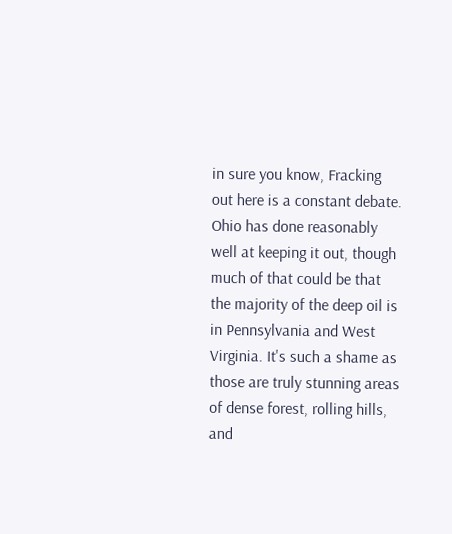in sure you know, Fracking out here is a constant debate. Ohio has done reasonably well at keeping it out, though much of that could be that the majority of the deep oil is in Pennsylvania and West Virginia. It's such a shame as those are truly stunning areas of dense forest, rolling hills, and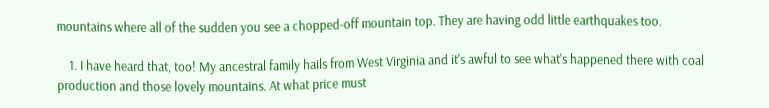mountains where all of the sudden you see a chopped-off mountain top. They are having odd little earthquakes too.

    1. I have heard that, too! My ancestral family hails from West Virginia and it's awful to see what's happened there with coal production and those lovely mountains. At what price must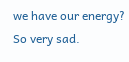we have our energy? So very sad.